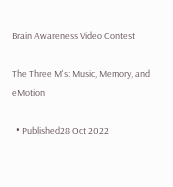Brain Awareness Video Contest

The Three M's: Music, Memory, and eMotion

  • Published28 Oct 2022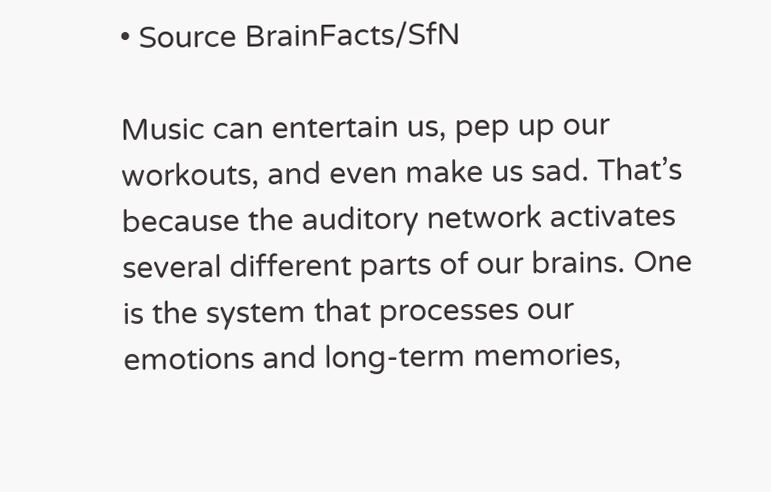• Source BrainFacts/SfN

Music can entertain us, pep up our workouts, and even make us sad. That’s because the auditory network activates several different parts of our brains. One is the system that processes our emotions and long-term memories,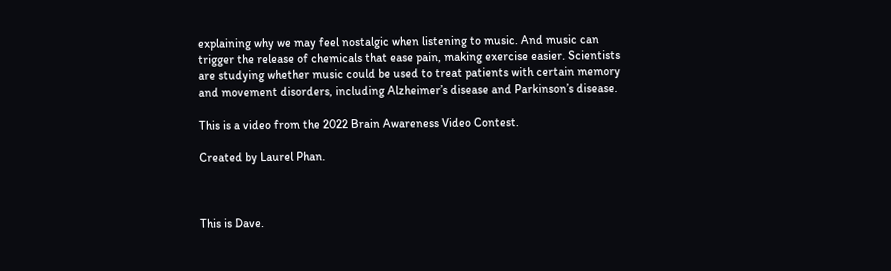explaining why we may feel nostalgic when listening to music. And music can trigger the release of chemicals that ease pain, making exercise easier. Scientists are studying whether music could be used to treat patients with certain memory and movement disorders, including Alzheimer’s disease and Parkinson’s disease.

This is a video from the 2022 Brain Awareness Video Contest.

Created by Laurel Phan.



This is Dave.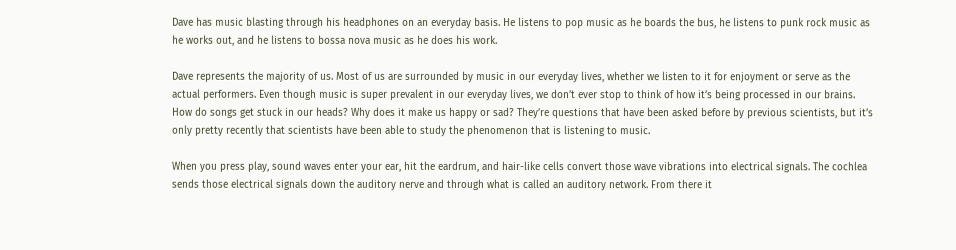Dave has music blasting through his headphones on an everyday basis. He listens to pop music as he boards the bus, he listens to punk rock music as he works out, and he listens to bossa nova music as he does his work.

Dave represents the majority of us. Most of us are surrounded by music in our everyday lives, whether we listen to it for enjoyment or serve as the actual performers. Even though music is super prevalent in our everyday lives, we don’t ever stop to think of how it’s being processed in our brains. How do songs get stuck in our heads? Why does it make us happy or sad? They’re questions that have been asked before by previous scientists, but it’s only pretty recently that scientists have been able to study the phenomenon that is listening to music.

When you press play, sound waves enter your ear, hit the eardrum, and hair-like cells convert those wave vibrations into electrical signals. The cochlea sends those electrical signals down the auditory nerve and through what is called an auditory network. From there it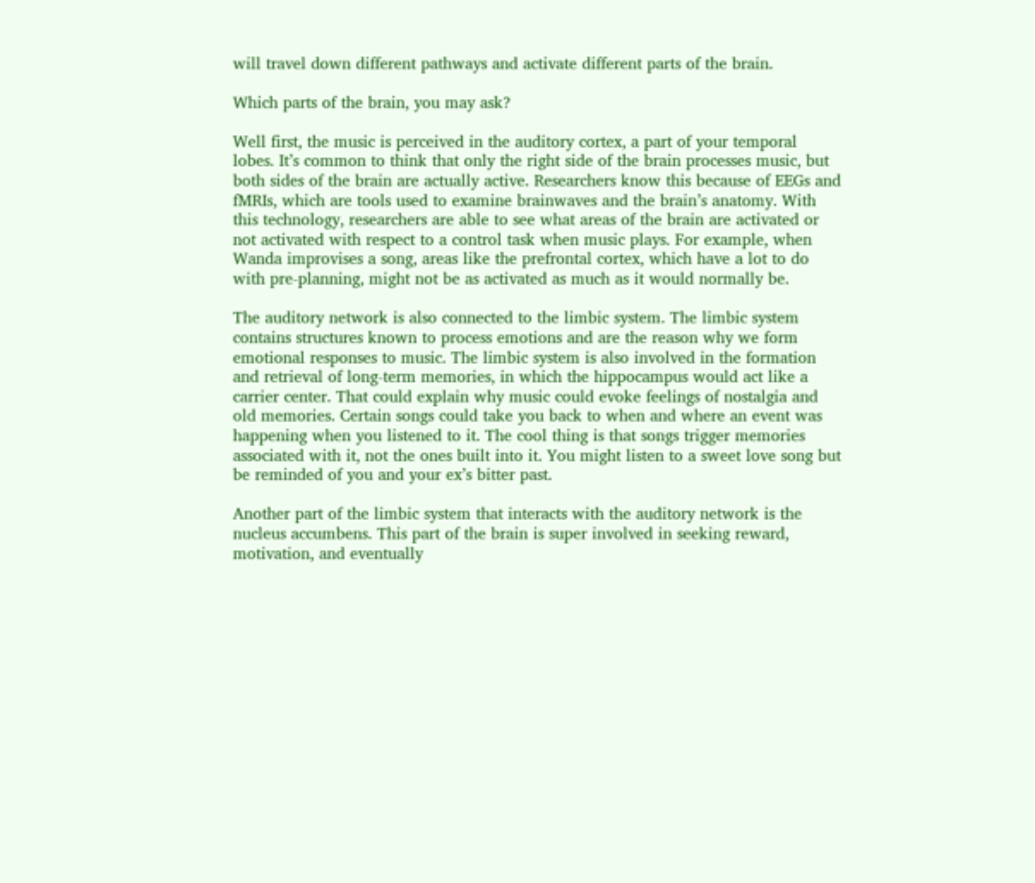will travel down different pathways and activate different parts of the brain.

Which parts of the brain, you may ask?

Well first, the music is perceived in the auditory cortex, a part of your temporal lobes. It’s common to think that only the right side of the brain processes music, but both sides of the brain are actually active. Researchers know this because of EEGs and fMRIs, which are tools used to examine brainwaves and the brain’s anatomy. With this technology, researchers are able to see what areas of the brain are activated or not activated with respect to a control task when music plays. For example, when Wanda improvises a song, areas like the prefrontal cortex, which have a lot to do with pre-planning, might not be as activated as much as it would normally be.

The auditory network is also connected to the limbic system. The limbic system contains structures known to process emotions and are the reason why we form emotional responses to music. The limbic system is also involved in the formation and retrieval of long-term memories, in which the hippocampus would act like a carrier center. That could explain why music could evoke feelings of nostalgia and old memories. Certain songs could take you back to when and where an event was happening when you listened to it. The cool thing is that songs trigger memories associated with it, not the ones built into it. You might listen to a sweet love song but be reminded of you and your ex’s bitter past.

Another part of the limbic system that interacts with the auditory network is the nucleus accumbens. This part of the brain is super involved in seeking reward, motivation, and eventually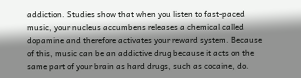addiction. Studies show that when you listen to fast-paced music, your nucleus accumbens releases a chemical called dopamine and therefore activates your reward system. Because of this, music can be an addictive drug because it acts on the same part of your brain as hard drugs, such as cocaine, do.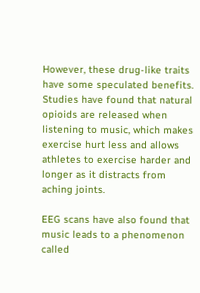However, these drug-like traits have some speculated benefits. Studies have found that natural opioids are released when listening to music, which makes exercise hurt less and allows athletes to exercise harder and longer as it distracts from aching joints.

EEG scans have also found that music leads to a phenomenon called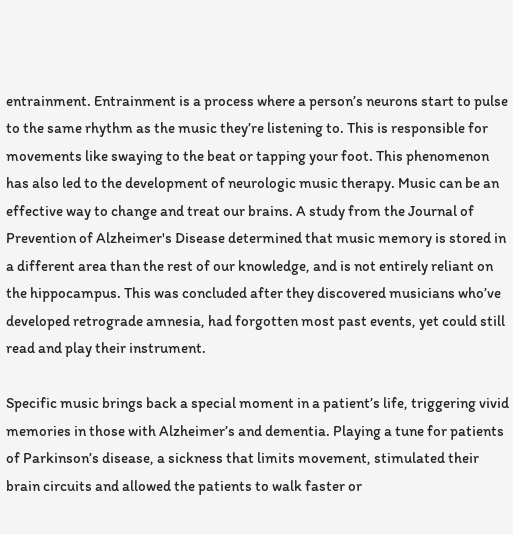entrainment. Entrainment is a process where a person’s neurons start to pulse to the same rhythm as the music they’re listening to. This is responsible for movements like swaying to the beat or tapping your foot. This phenomenon has also led to the development of neurologic music therapy. Music can be an effective way to change and treat our brains. A study from the Journal of Prevention of Alzheimer's Disease determined that music memory is stored in a different area than the rest of our knowledge, and is not entirely reliant on the hippocampus. This was concluded after they discovered musicians who’ve developed retrograde amnesia, had forgotten most past events, yet could still read and play their instrument.

Specific music brings back a special moment in a patient’s life, triggering vivid memories in those with Alzheimer’s and dementia. Playing a tune for patients of Parkinson’s disease, a sickness that limits movement, stimulated their brain circuits and allowed the patients to walk faster or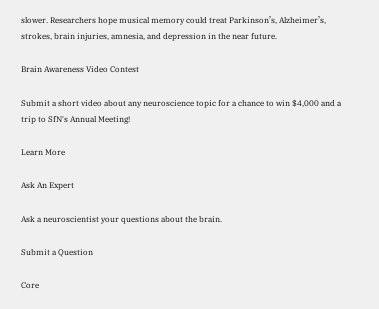slower. Researchers hope musical memory could treat Parkinson’s, Alzheimer’s, strokes, brain injuries, amnesia, and depression in the near future.

Brain Awareness Video Contest

Submit a short video about any neuroscience topic for a chance to win $4,000 and a trip to SfN's Annual Meeting!

Learn More

Ask An Expert

Ask a neuroscientist your questions about the brain.

Submit a Question

Core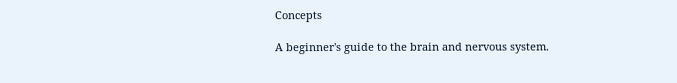Concepts

A beginner's guide to the brain and nervous system.